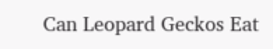Can Leopard Geckos Eat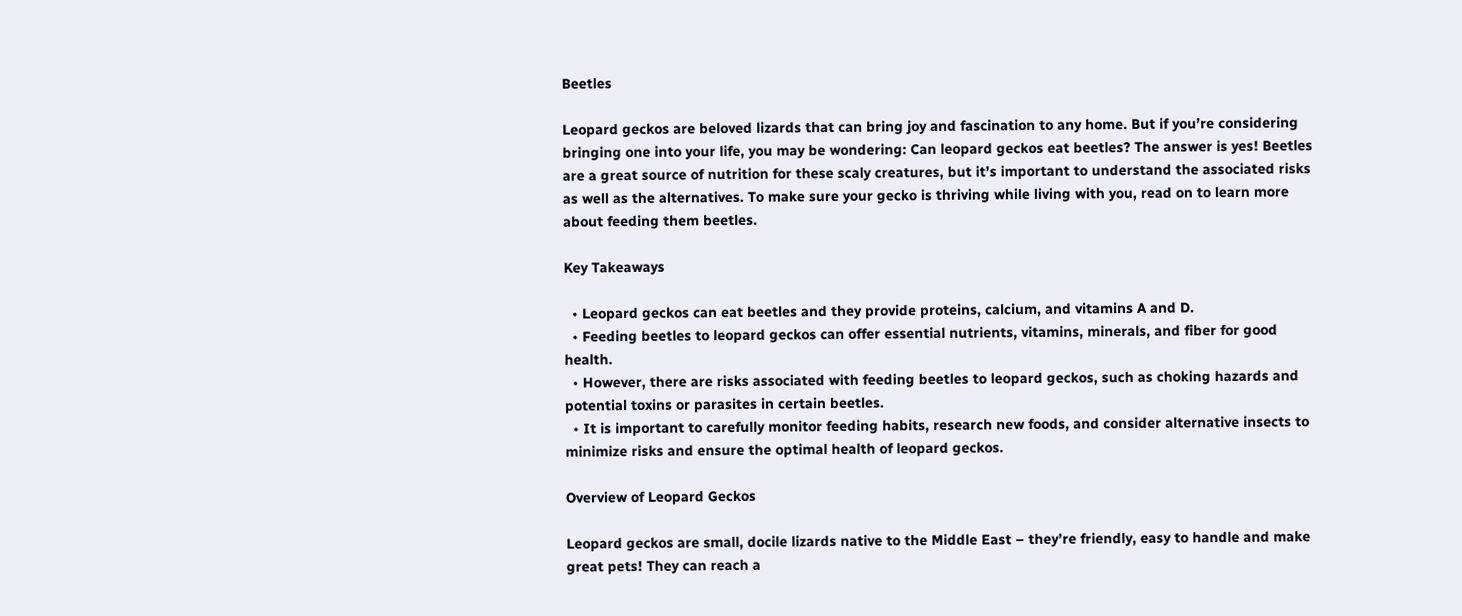Beetles

Leopard geckos are beloved lizards that can bring joy and fascination to any home. But if you’re considering bringing one into your life, you may be wondering: Can leopard geckos eat beetles? The answer is yes! Beetles are a great source of nutrition for these scaly creatures, but it’s important to understand the associated risks as well as the alternatives. To make sure your gecko is thriving while living with you, read on to learn more about feeding them beetles.

Key Takeaways

  • Leopard geckos can eat beetles and they provide proteins, calcium, and vitamins A and D.
  • Feeding beetles to leopard geckos can offer essential nutrients, vitamins, minerals, and fiber for good health.
  • However, there are risks associated with feeding beetles to leopard geckos, such as choking hazards and potential toxins or parasites in certain beetles.
  • It is important to carefully monitor feeding habits, research new foods, and consider alternative insects to minimize risks and ensure the optimal health of leopard geckos.

Overview of Leopard Geckos

Leopard geckos are small, docile lizards native to the Middle East – they’re friendly, easy to handle and make great pets! They can reach a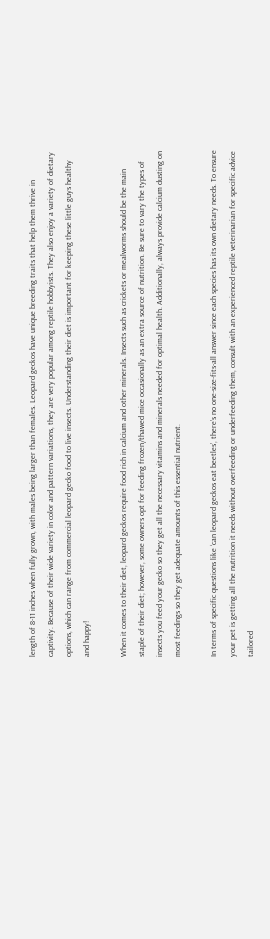length of 8-11 inches when fully grown, with males being larger than females. Leopard geckos have unique breeding traits that help them thrive in captivity. Because of their wide variety in color and pattern variations, they are very popular among reptile hobbyists. They also enjoy a variety of dietary options, which can range from commercial leopard gecko food to live insects. Understanding their diet is important for keeping these little guys healthy and happy!

When it comes to their diet, leopard geckos require food rich in calcium and other minerals. Insects such as crickets or mealworms should be the main staple of their diet; however, some owners opt for feeding frozen/thawed mice occasionally as an extra source of nutrition. Be sure to vary the types of insects you feed your gecko so they get all the necessary vitamins and minerals needed for optimal health. Additionally, always provide calcium dusting on most feedings so they get adequate amounts of this essential nutrient.

In terms of specific questions like ‘can leopard geckos eat beetles’, there’s no one-size-fits-all answer since each species has its own dietary needs. To ensure your pet is getting all the nutrition it needs without overfeeding or underfeeding them, consult with an experienced reptile veterinarian for specific advice tailored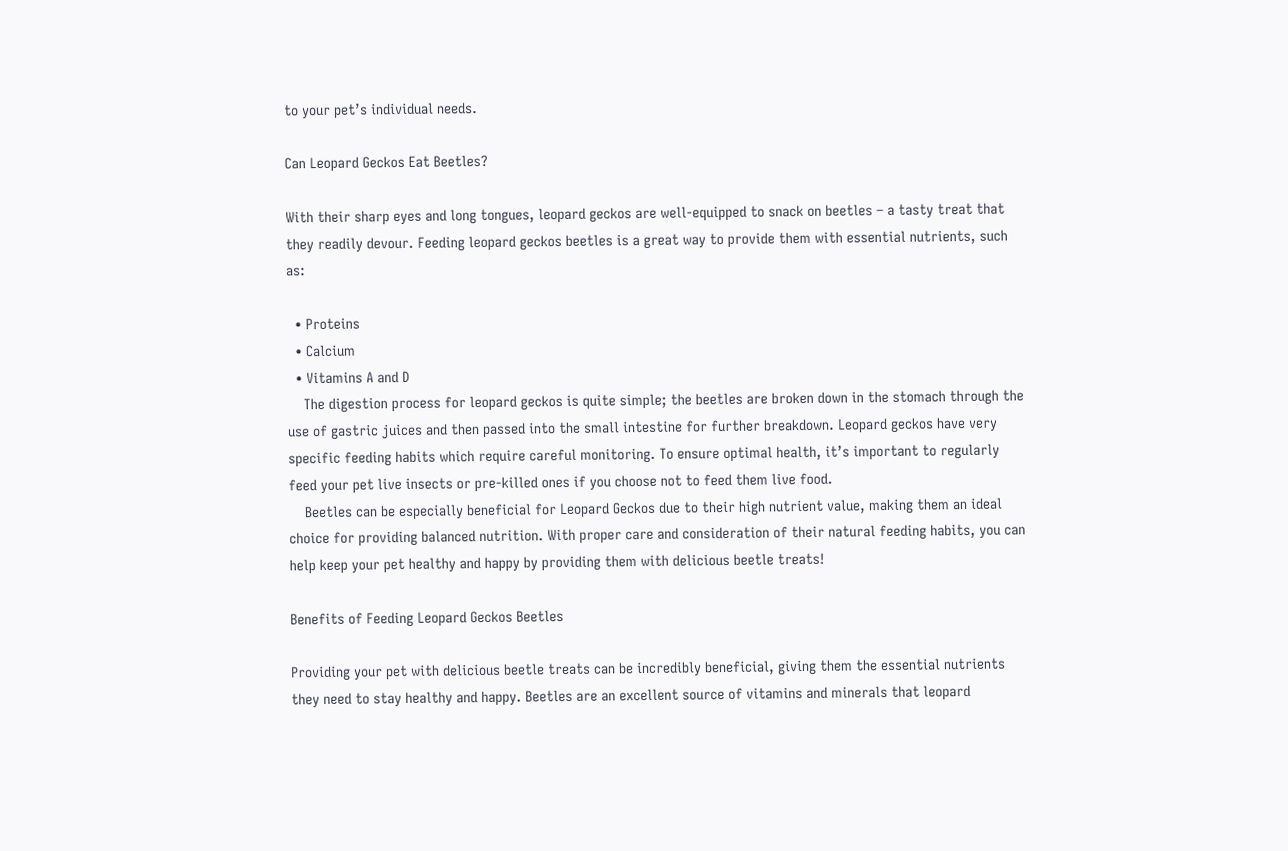to your pet’s individual needs.

Can Leopard Geckos Eat Beetles?

With their sharp eyes and long tongues, leopard geckos are well-equipped to snack on beetles – a tasty treat that they readily devour. Feeding leopard geckos beetles is a great way to provide them with essential nutrients, such as:

  • Proteins
  • Calcium
  • Vitamins A and D
    The digestion process for leopard geckos is quite simple; the beetles are broken down in the stomach through the use of gastric juices and then passed into the small intestine for further breakdown. Leopard geckos have very specific feeding habits which require careful monitoring. To ensure optimal health, it’s important to regularly feed your pet live insects or pre-killed ones if you choose not to feed them live food.
    Beetles can be especially beneficial for Leopard Geckos due to their high nutrient value, making them an ideal choice for providing balanced nutrition. With proper care and consideration of their natural feeding habits, you can help keep your pet healthy and happy by providing them with delicious beetle treats!

Benefits of Feeding Leopard Geckos Beetles

Providing your pet with delicious beetle treats can be incredibly beneficial, giving them the essential nutrients they need to stay healthy and happy. Beetles are an excellent source of vitamins and minerals that leopard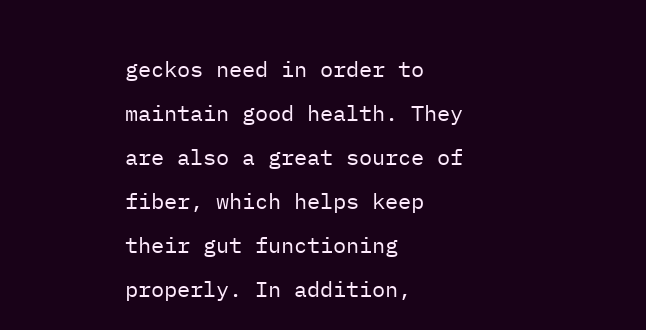geckos need in order to maintain good health. They are also a great source of fiber, which helps keep their gut functioning properly. In addition,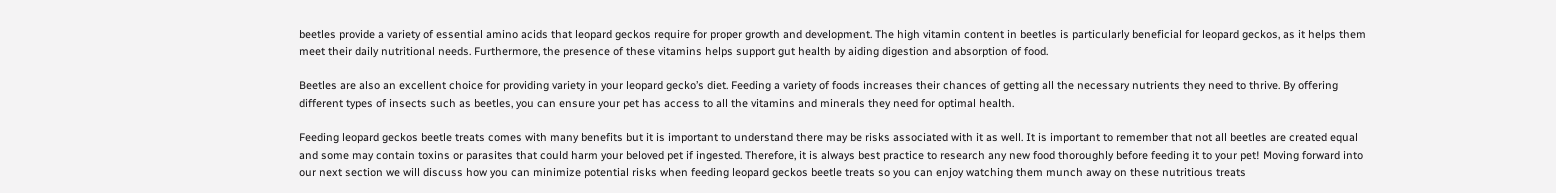beetles provide a variety of essential amino acids that leopard geckos require for proper growth and development. The high vitamin content in beetles is particularly beneficial for leopard geckos, as it helps them meet their daily nutritional needs. Furthermore, the presence of these vitamins helps support gut health by aiding digestion and absorption of food.

Beetles are also an excellent choice for providing variety in your leopard gecko’s diet. Feeding a variety of foods increases their chances of getting all the necessary nutrients they need to thrive. By offering different types of insects such as beetles, you can ensure your pet has access to all the vitamins and minerals they need for optimal health.

Feeding leopard geckos beetle treats comes with many benefits but it is important to understand there may be risks associated with it as well. It is important to remember that not all beetles are created equal and some may contain toxins or parasites that could harm your beloved pet if ingested. Therefore, it is always best practice to research any new food thoroughly before feeding it to your pet! Moving forward into our next section we will discuss how you can minimize potential risks when feeding leopard geckos beetle treats so you can enjoy watching them munch away on these nutritious treats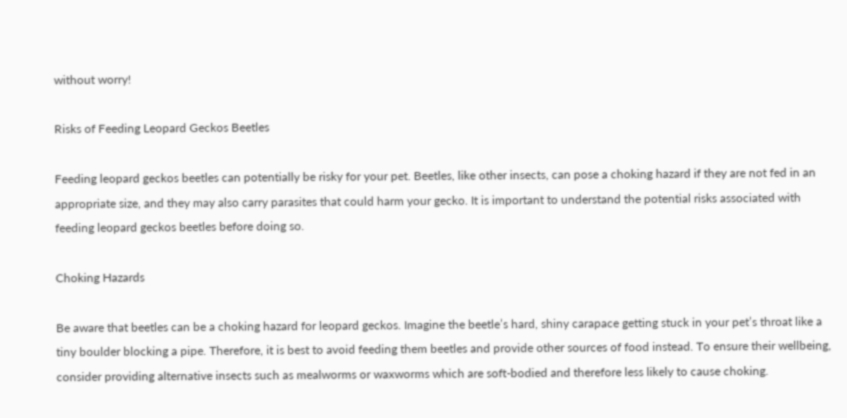without worry!

Risks of Feeding Leopard Geckos Beetles

Feeding leopard geckos beetles can potentially be risky for your pet. Beetles, like other insects, can pose a choking hazard if they are not fed in an appropriate size, and they may also carry parasites that could harm your gecko. It is important to understand the potential risks associated with feeding leopard geckos beetles before doing so.

Choking Hazards

Be aware that beetles can be a choking hazard for leopard geckos. Imagine the beetle’s hard, shiny carapace getting stuck in your pet’s throat like a tiny boulder blocking a pipe. Therefore, it is best to avoid feeding them beetles and provide other sources of food instead. To ensure their wellbeing, consider providing alternative insects such as mealworms or waxworms which are soft-bodied and therefore less likely to cause choking.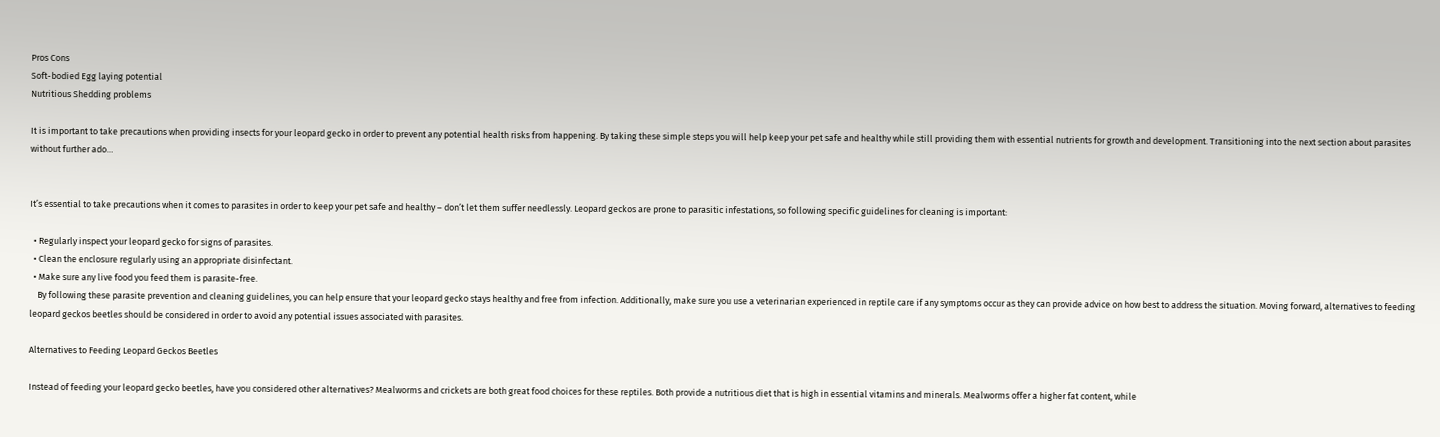Pros Cons
Soft-bodied Egg laying potential
Nutritious Shedding problems

It is important to take precautions when providing insects for your leopard gecko in order to prevent any potential health risks from happening. By taking these simple steps you will help keep your pet safe and healthy while still providing them with essential nutrients for growth and development. Transitioning into the next section about parasites without further ado…


It’s essential to take precautions when it comes to parasites in order to keep your pet safe and healthy – don’t let them suffer needlessly. Leopard geckos are prone to parasitic infestations, so following specific guidelines for cleaning is important:

  • Regularly inspect your leopard gecko for signs of parasites.
  • Clean the enclosure regularly using an appropriate disinfectant.
  • Make sure any live food you feed them is parasite-free.
    By following these parasite prevention and cleaning guidelines, you can help ensure that your leopard gecko stays healthy and free from infection. Additionally, make sure you use a veterinarian experienced in reptile care if any symptoms occur as they can provide advice on how best to address the situation. Moving forward, alternatives to feeding leopard geckos beetles should be considered in order to avoid any potential issues associated with parasites.

Alternatives to Feeding Leopard Geckos Beetles

Instead of feeding your leopard gecko beetles, have you considered other alternatives? Mealworms and crickets are both great food choices for these reptiles. Both provide a nutritious diet that is high in essential vitamins and minerals. Mealworms offer a higher fat content, while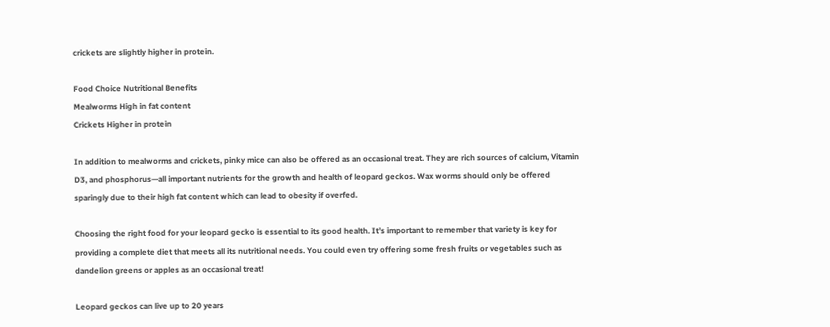crickets are slightly higher in protein.

Food Choice Nutritional Benefits
Mealworms High in fat content
Crickets Higher in protein

In addition to mealworms and crickets, pinky mice can also be offered as an occasional treat. They are rich sources of calcium, Vitamin D3, and phosphorus—all important nutrients for the growth and health of leopard geckos. Wax worms should only be offered sparingly due to their high fat content which can lead to obesity if overfed.

Choosing the right food for your leopard gecko is essential to its good health. It’s important to remember that variety is key for providing a complete diet that meets all its nutritional needs. You could even try offering some fresh fruits or vegetables such as dandelion greens or apples as an occasional treat!

Leopard geckos can live up to 20 years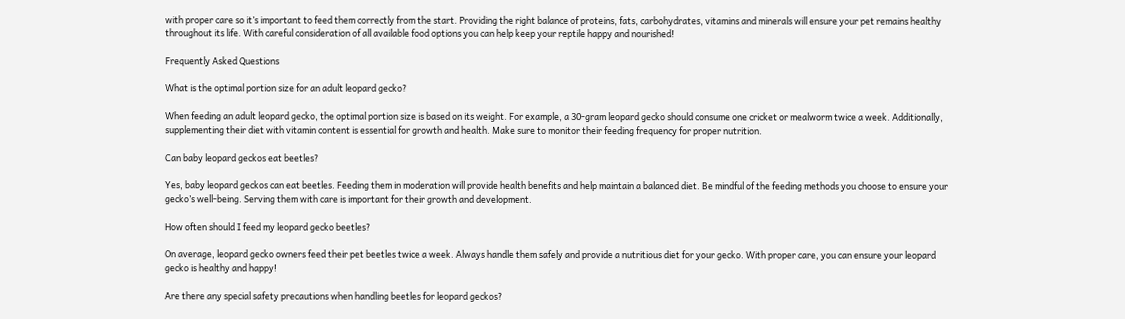with proper care so it’s important to feed them correctly from the start. Providing the right balance of proteins, fats, carbohydrates, vitamins and minerals will ensure your pet remains healthy throughout its life. With careful consideration of all available food options you can help keep your reptile happy and nourished!

Frequently Asked Questions

What is the optimal portion size for an adult leopard gecko?

When feeding an adult leopard gecko, the optimal portion size is based on its weight. For example, a 30-gram leopard gecko should consume one cricket or mealworm twice a week. Additionally, supplementing their diet with vitamin content is essential for growth and health. Make sure to monitor their feeding frequency for proper nutrition.

Can baby leopard geckos eat beetles?

Yes, baby leopard geckos can eat beetles. Feeding them in moderation will provide health benefits and help maintain a balanced diet. Be mindful of the feeding methods you choose to ensure your gecko’s well-being. Serving them with care is important for their growth and development.

How often should I feed my leopard gecko beetles?

On average, leopard gecko owners feed their pet beetles twice a week. Always handle them safely and provide a nutritious diet for your gecko. With proper care, you can ensure your leopard gecko is healthy and happy!

Are there any special safety precautions when handling beetles for leopard geckos?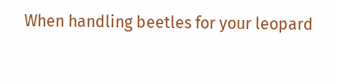When handling beetles for your leopard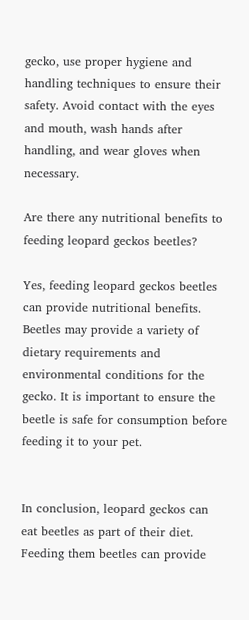gecko, use proper hygiene and handling techniques to ensure their safety. Avoid contact with the eyes and mouth, wash hands after handling, and wear gloves when necessary.

Are there any nutritional benefits to feeding leopard geckos beetles?

Yes, feeding leopard geckos beetles can provide nutritional benefits. Beetles may provide a variety of dietary requirements and environmental conditions for the gecko. It is important to ensure the beetle is safe for consumption before feeding it to your pet.


In conclusion, leopard geckos can eat beetles as part of their diet. Feeding them beetles can provide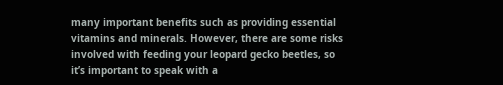many important benefits such as providing essential vitamins and minerals. However, there are some risks involved with feeding your leopard gecko beetles, so it’s important to speak with a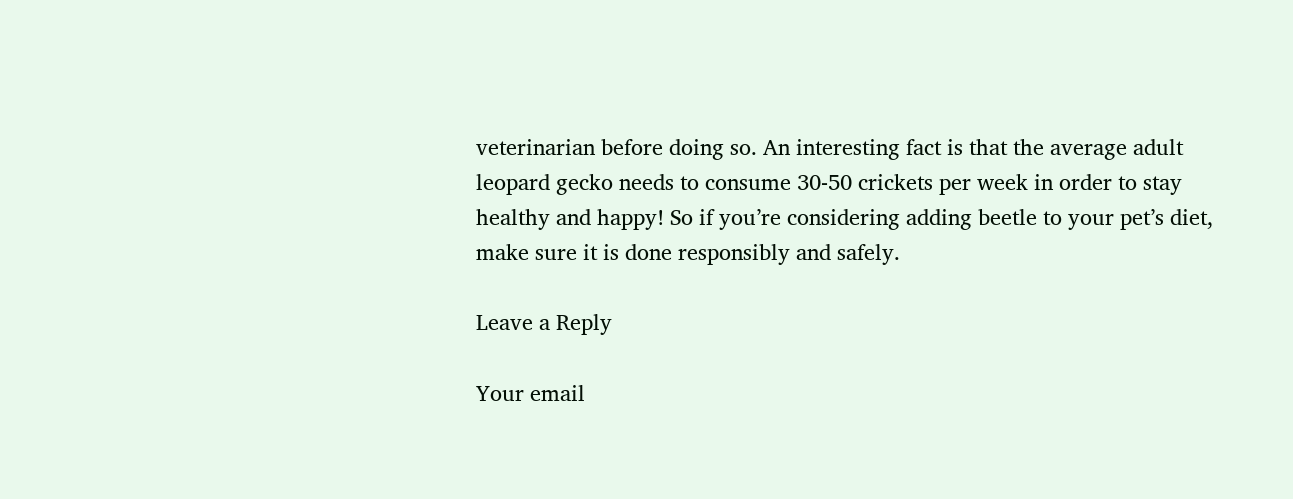veterinarian before doing so. An interesting fact is that the average adult leopard gecko needs to consume 30-50 crickets per week in order to stay healthy and happy! So if you’re considering adding beetle to your pet’s diet, make sure it is done responsibly and safely.

Leave a Reply

Your email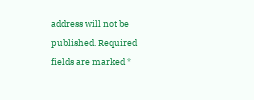address will not be published. Required fields are marked *